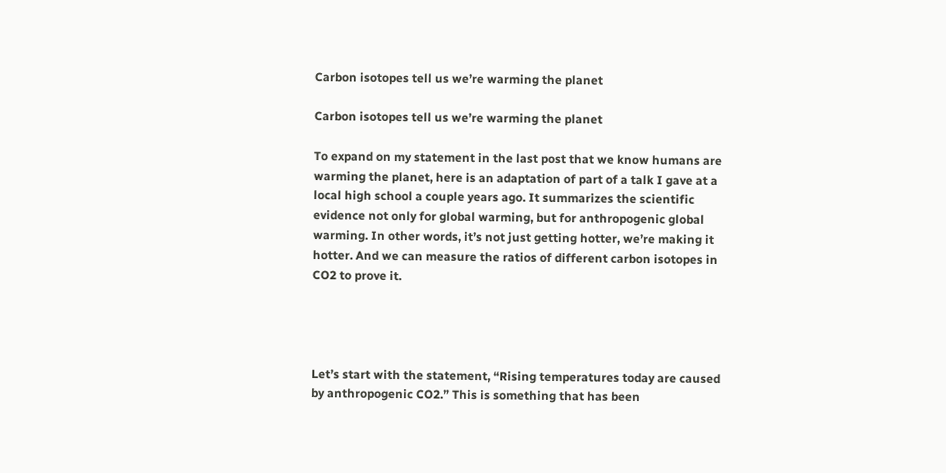Carbon isotopes tell us we’re warming the planet

Carbon isotopes tell us we’re warming the planet

To expand on my statement in the last post that we know humans are warming the planet, here is an adaptation of part of a talk I gave at a local high school a couple years ago. It summarizes the scientific evidence not only for global warming, but for anthropogenic global warming. In other words, it’s not just getting hotter, we’re making it hotter. And we can measure the ratios of different carbon isotopes in CO2 to prove it.




Let’s start with the statement, “Rising temperatures today are caused by anthropogenic CO2.” This is something that has been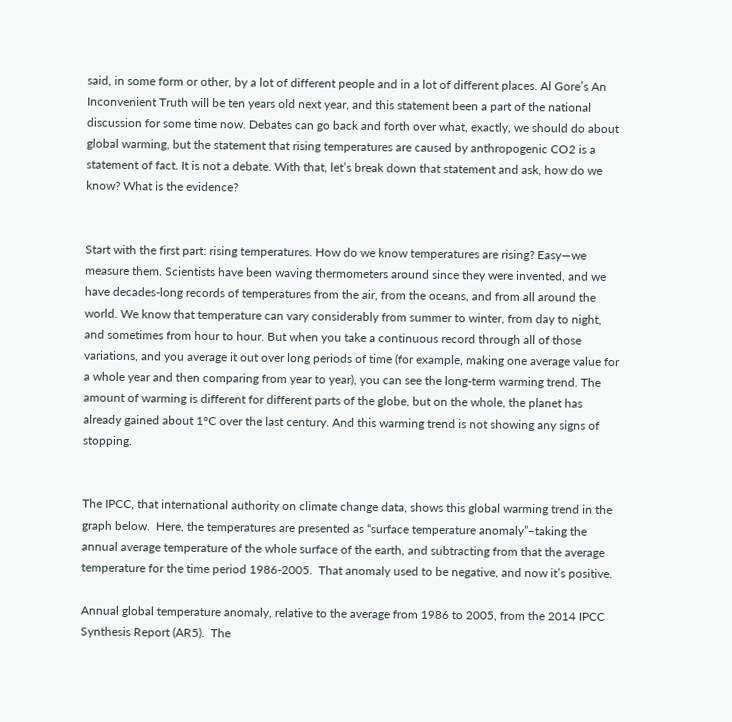said, in some form or other, by a lot of different people and in a lot of different places. Al Gore’s An Inconvenient Truth will be ten years old next year, and this statement been a part of the national discussion for some time now. Debates can go back and forth over what, exactly, we should do about global warming, but the statement that rising temperatures are caused by anthropogenic CO2 is a statement of fact. It is not a debate. With that, let’s break down that statement and ask, how do we know? What is the evidence?


Start with the first part: rising temperatures. How do we know temperatures are rising? Easy—we measure them. Scientists have been waving thermometers around since they were invented, and we have decades-long records of temperatures from the air, from the oceans, and from all around the world. We know that temperature can vary considerably from summer to winter, from day to night, and sometimes from hour to hour. But when you take a continuous record through all of those variations, and you average it out over long periods of time (for example, making one average value for a whole year and then comparing from year to year), you can see the long-term warming trend. The amount of warming is different for different parts of the globe, but on the whole, the planet has already gained about 1°C over the last century. And this warming trend is not showing any signs of stopping.


The IPCC, that international authority on climate change data, shows this global warming trend in the graph below.  Here, the temperatures are presented as “surface temperature anomaly”–taking the annual average temperature of the whole surface of the earth, and subtracting from that the average temperature for the time period 1986-2005.  That anomaly used to be negative, and now it’s positive.

Annual global temperature anomaly, relative to the average from 1986 to 2005, from the 2014 IPCC Synthesis Report (AR5).  The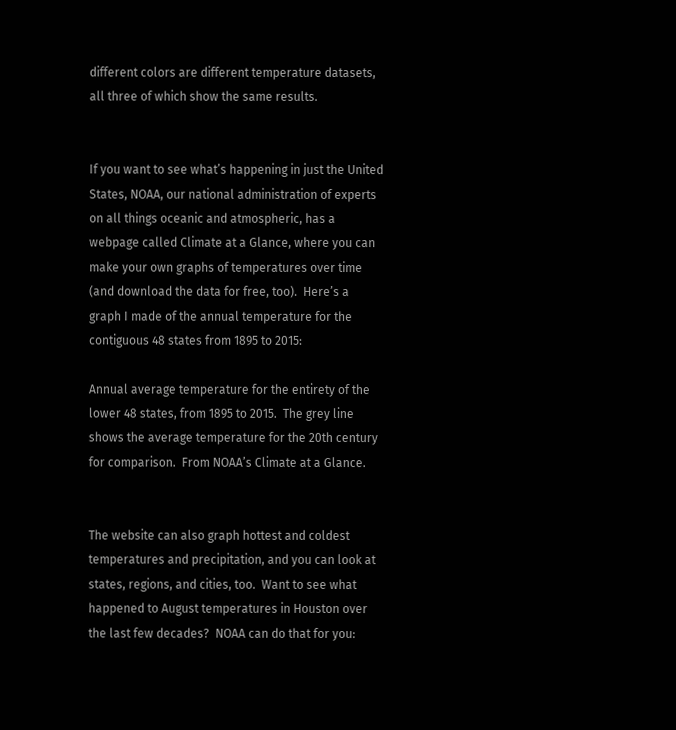different colors are different temperature datasets, all three of which show the same results.


If you want to see what’s happening in just the United States, NOAA, our national administration of experts on all things oceanic and atmospheric, has a webpage called Climate at a Glance, where you can make your own graphs of temperatures over time (and download the data for free, too).  Here’s a graph I made of the annual temperature for the contiguous 48 states from 1895 to 2015:

Annual average temperature for the entirety of the lower 48 states, from 1895 to 2015.  The grey line shows the average temperature for the 20th century for comparison.  From NOAA’s Climate at a Glance.


The website can also graph hottest and coldest temperatures and precipitation, and you can look at states, regions, and cities, too.  Want to see what happened to August temperatures in Houston over the last few decades?  NOAA can do that for you: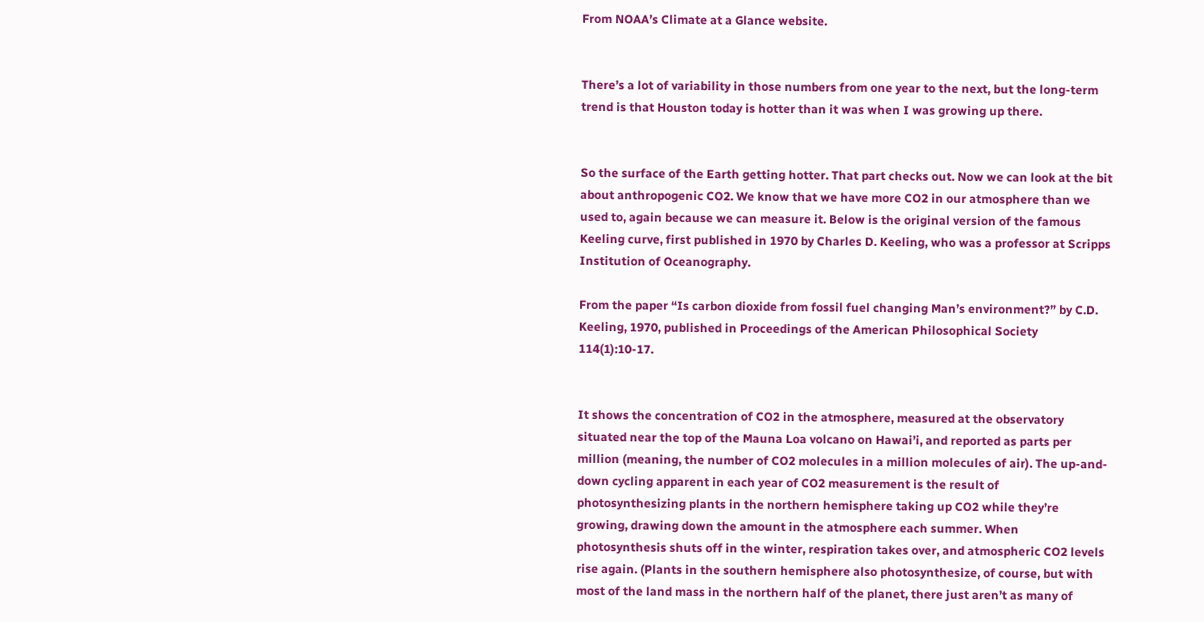From NOAA’s Climate at a Glance website.


There’s a lot of variability in those numbers from one year to the next, but the long-term trend is that Houston today is hotter than it was when I was growing up there.


So the surface of the Earth getting hotter. That part checks out. Now we can look at the bit about anthropogenic CO2. We know that we have more CO2 in our atmosphere than we used to, again because we can measure it. Below is the original version of the famous Keeling curve, first published in 1970 by Charles D. Keeling, who was a professor at Scripps Institution of Oceanography.

From the paper “Is carbon dioxide from fossil fuel changing Man’s environment?” by C.D. Keeling, 1970, published in Proceedings of the American Philosophical Society 114(1):10-17.


It shows the concentration of CO2 in the atmosphere, measured at the observatory situated near the top of the Mauna Loa volcano on Hawai’i, and reported as parts per million (meaning, the number of CO2 molecules in a million molecules of air). The up-and-down cycling apparent in each year of CO2 measurement is the result of photosynthesizing plants in the northern hemisphere taking up CO2 while they’re growing, drawing down the amount in the atmosphere each summer. When photosynthesis shuts off in the winter, respiration takes over, and atmospheric CO2 levels rise again. (Plants in the southern hemisphere also photosynthesize, of course, but with most of the land mass in the northern half of the planet, there just aren’t as many of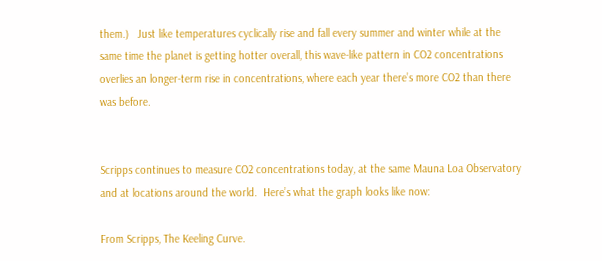them.)   Just like temperatures cyclically rise and fall every summer and winter while at the same time the planet is getting hotter overall, this wave-like pattern in CO2 concentrations overlies an longer-term rise in concentrations, where each year there’s more CO2 than there was before.


Scripps continues to measure CO2 concentrations today, at the same Mauna Loa Observatory and at locations around the world.  Here’s what the graph looks like now:

From Scripps, The Keeling Curve.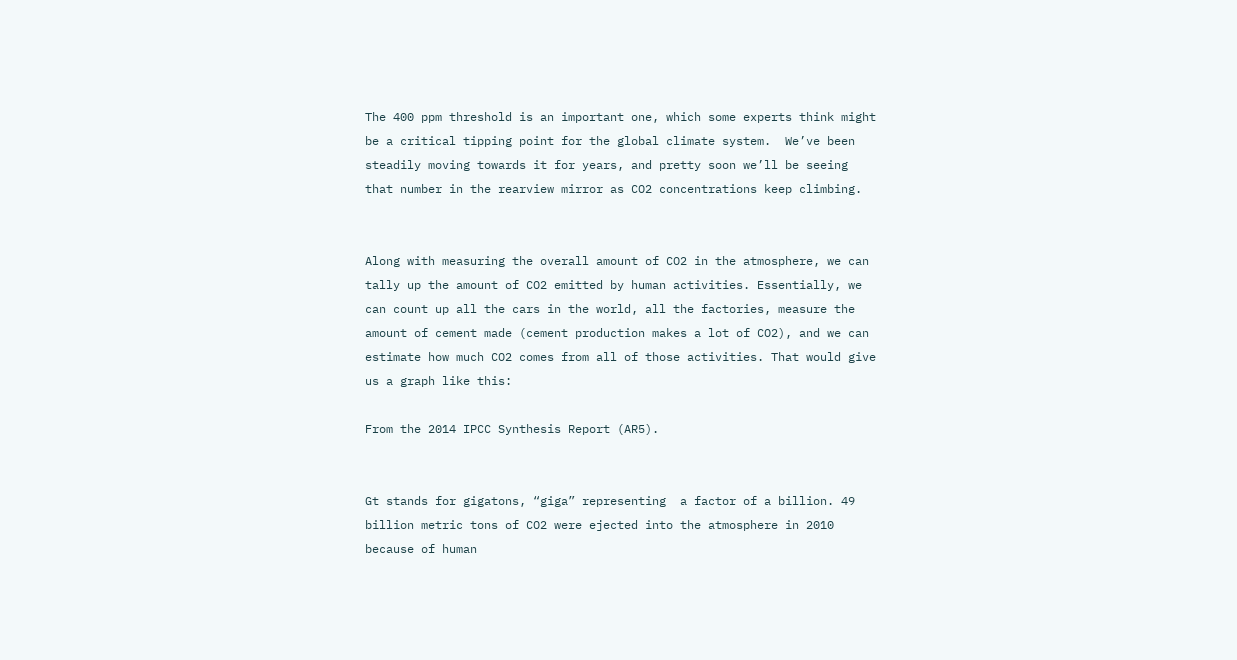The 400 ppm threshold is an important one, which some experts think might be a critical tipping point for the global climate system.  We’ve been steadily moving towards it for years, and pretty soon we’ll be seeing that number in the rearview mirror as CO2 concentrations keep climbing.


Along with measuring the overall amount of CO2 in the atmosphere, we can tally up the amount of CO2 emitted by human activities. Essentially, we can count up all the cars in the world, all the factories, measure the amount of cement made (cement production makes a lot of CO2), and we can estimate how much CO2 comes from all of those activities. That would give us a graph like this:

From the 2014 IPCC Synthesis Report (AR5).


Gt stands for gigatons, “giga” representing  a factor of a billion. 49 billion metric tons of CO2 were ejected into the atmosphere in 2010 because of human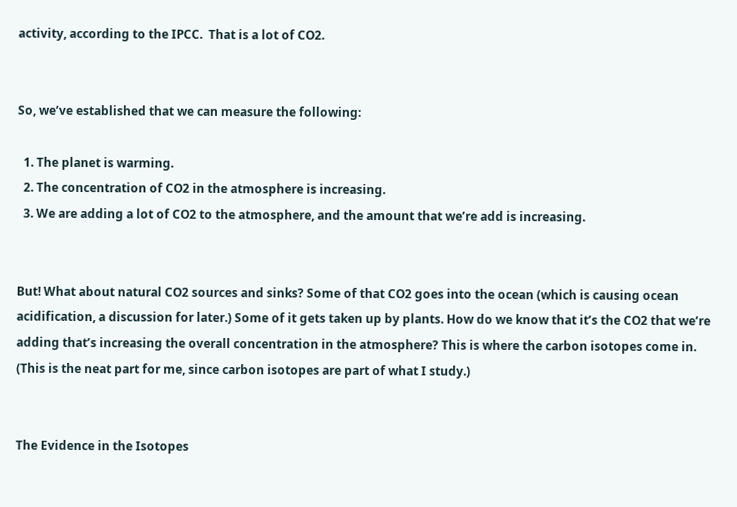activity, according to the IPCC.  That is a lot of CO2.


So, we’ve established that we can measure the following:

  1. The planet is warming.
  2. The concentration of CO2 in the atmosphere is increasing.
  3. We are adding a lot of CO2 to the atmosphere, and the amount that we’re add is increasing.


But! What about natural CO2 sources and sinks? Some of that CO2 goes into the ocean (which is causing ocean acidification, a discussion for later.) Some of it gets taken up by plants. How do we know that it’s the CO2 that we’re adding that’s increasing the overall concentration in the atmosphere? This is where the carbon isotopes come in. (This is the neat part for me, since carbon isotopes are part of what I study.)


The Evidence in the Isotopes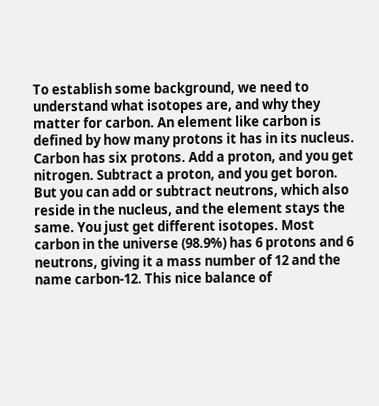To establish some background, we need to understand what isotopes are, and why they matter for carbon. An element like carbon is defined by how many protons it has in its nucleus. Carbon has six protons. Add a proton, and you get nitrogen. Subtract a proton, and you get boron. But you can add or subtract neutrons, which also reside in the nucleus, and the element stays the same. You just get different isotopes. Most carbon in the universe (98.9%) has 6 protons and 6 neutrons, giving it a mass number of 12 and the name carbon-12. This nice balance of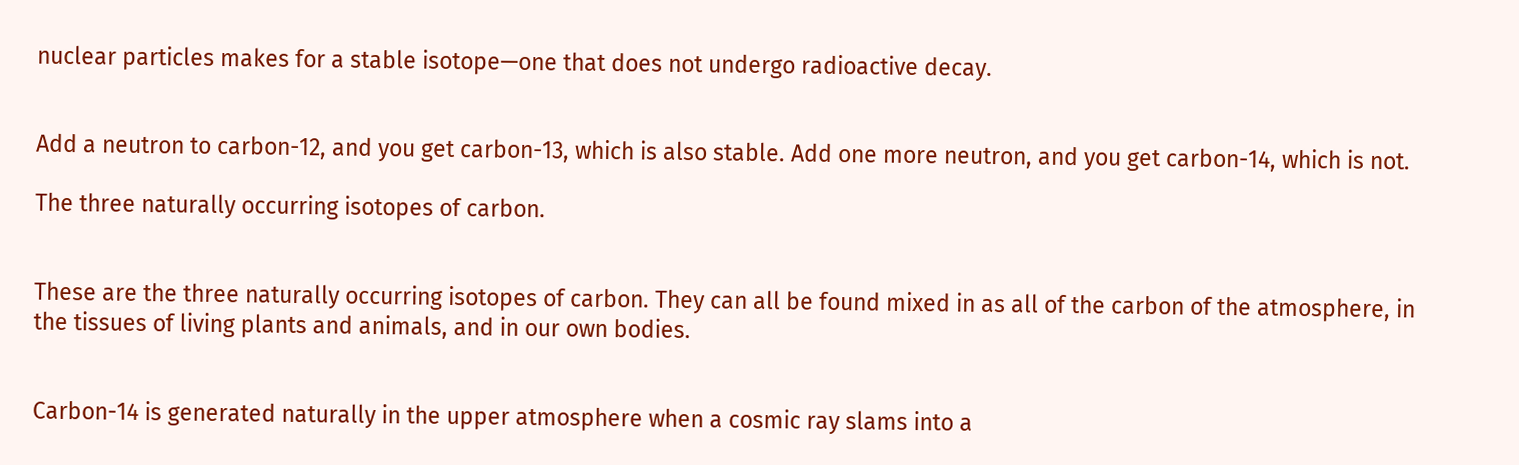nuclear particles makes for a stable isotope—one that does not undergo radioactive decay.


Add a neutron to carbon-12, and you get carbon-13, which is also stable. Add one more neutron, and you get carbon-14, which is not.

The three naturally occurring isotopes of carbon.


These are the three naturally occurring isotopes of carbon. They can all be found mixed in as all of the carbon of the atmosphere, in the tissues of living plants and animals, and in our own bodies.


Carbon-14 is generated naturally in the upper atmosphere when a cosmic ray slams into a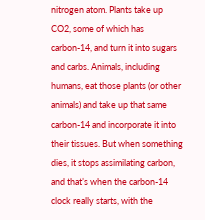nitrogen atom. Plants take up CO2, some of which has carbon-14, and turn it into sugars and carbs. Animals, including humans, eat those plants (or other animals) and take up that same carbon-14 and incorporate it into their tissues. But when something dies, it stops assimilating carbon, and that’s when the carbon-14 clock really starts, with the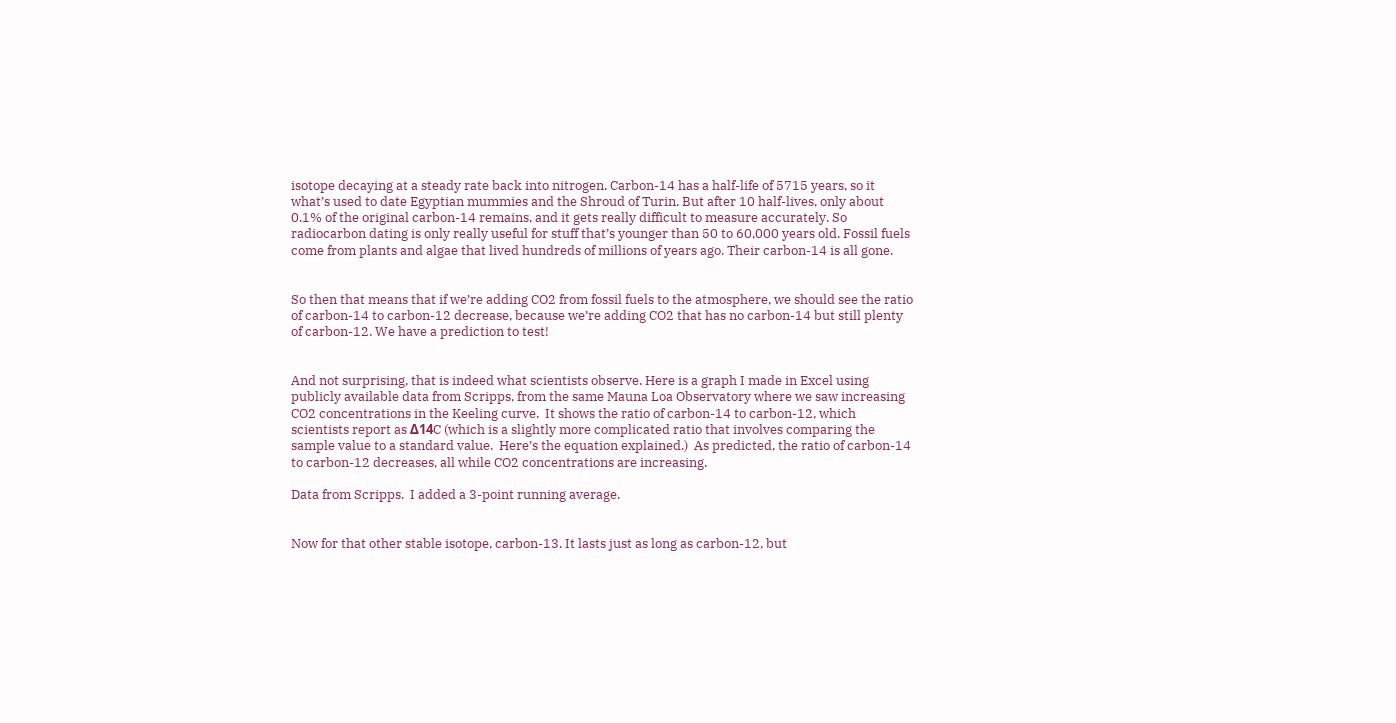isotope decaying at a steady rate back into nitrogen. Carbon-14 has a half-life of 5715 years, so it what’s used to date Egyptian mummies and the Shroud of Turin. But after 10 half-lives, only about 0.1% of the original carbon-14 remains, and it gets really difficult to measure accurately. So radiocarbon dating is only really useful for stuff that’s younger than 50 to 60,000 years old. Fossil fuels come from plants and algae that lived hundreds of millions of years ago. Their carbon-14 is all gone.


So then that means that if we’re adding CO2 from fossil fuels to the atmosphere, we should see the ratio of carbon-14 to carbon-12 decrease, because we’re adding CO2 that has no carbon-14 but still plenty of carbon-12. We have a prediction to test!


And not surprising, that is indeed what scientists observe. Here is a graph I made in Excel using publicly available data from Scripps, from the same Mauna Loa Observatory where we saw increasing CO2 concentrations in the Keeling curve.  It shows the ratio of carbon-14 to carbon-12, which scientists report as Δ14C (which is a slightly more complicated ratio that involves comparing the sample value to a standard value.  Here’s the equation explained.)  As predicted, the ratio of carbon-14 to carbon-12 decreases, all while CO2 concentrations are increasing.

Data from Scripps.  I added a 3-point running average.


Now for that other stable isotope, carbon-13. It lasts just as long as carbon-12, but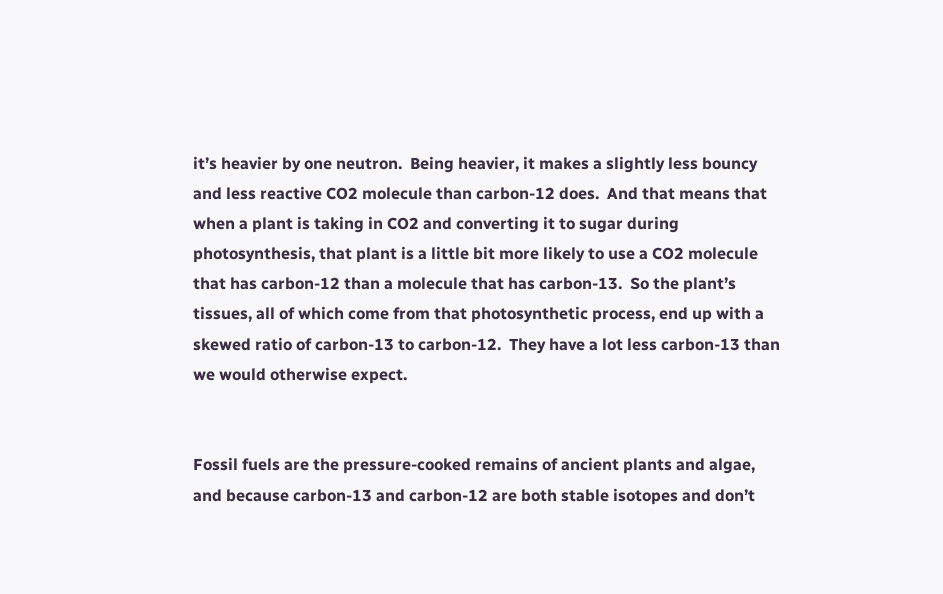it’s heavier by one neutron.  Being heavier, it makes a slightly less bouncy and less reactive CO2 molecule than carbon-12 does.  And that means that when a plant is taking in CO2 and converting it to sugar during photosynthesis, that plant is a little bit more likely to use a CO2 molecule that has carbon-12 than a molecule that has carbon-13.  So the plant’s tissues, all of which come from that photosynthetic process, end up with a skewed ratio of carbon-13 to carbon-12.  They have a lot less carbon-13 than we would otherwise expect.


Fossil fuels are the pressure-cooked remains of ancient plants and algae, and because carbon-13 and carbon-12 are both stable isotopes and don’t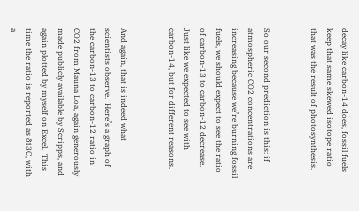decay like carbon-14 does, fossil fuels keep that same skewed isotope ratio that was the result of photosynthesis.


So our second prediction is this: if atmospheric CO2 concentrations are increasing because we’re burning fossil fuels, we should expect to see the ratio of carbon-13 to carbon-12 decrease.  Just like we expected to see with carbon-14, but for different reasons.


And again, that is indeed what scientists observe.  Here’s a graph of the carbon-13 to carbon-12 ratio in CO2 from Mauna Loa, again generously made publicly available by Scripps, and again plotted by myself on Excel.  This time the ratio is reported as δ13C, with a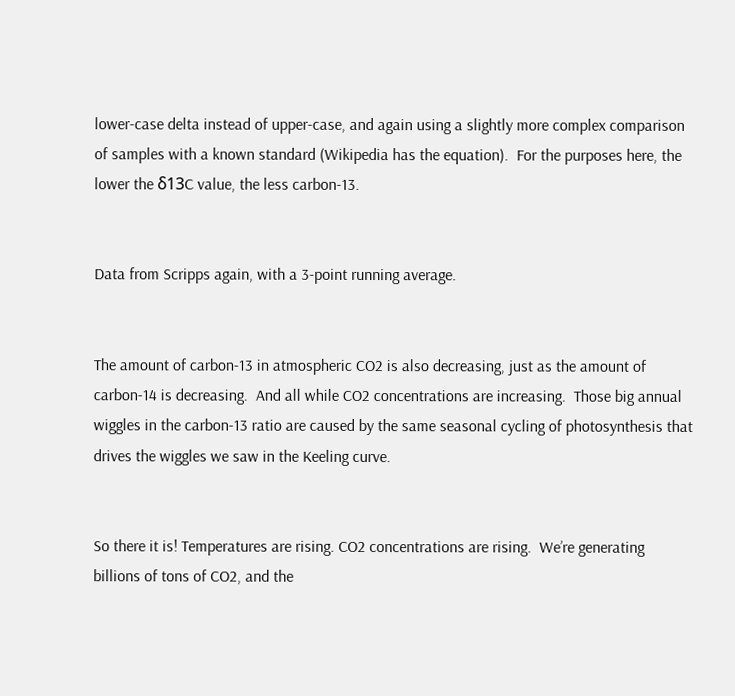lower-case delta instead of upper-case, and again using a slightly more complex comparison of samples with a known standard (Wikipedia has the equation).  For the purposes here, the lower the δ13C value, the less carbon-13.


Data from Scripps again, with a 3-point running average.


The amount of carbon-13 in atmospheric CO2 is also decreasing, just as the amount of carbon-14 is decreasing.  And all while CO2 concentrations are increasing.  Those big annual wiggles in the carbon-13 ratio are caused by the same seasonal cycling of photosynthesis that drives the wiggles we saw in the Keeling curve.


So there it is! Temperatures are rising. CO2 concentrations are rising.  We’re generating billions of tons of CO2, and the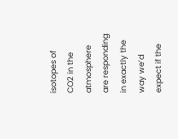isotopes of CO2 in the atmosphere are responding in exactly the way we’d expect if the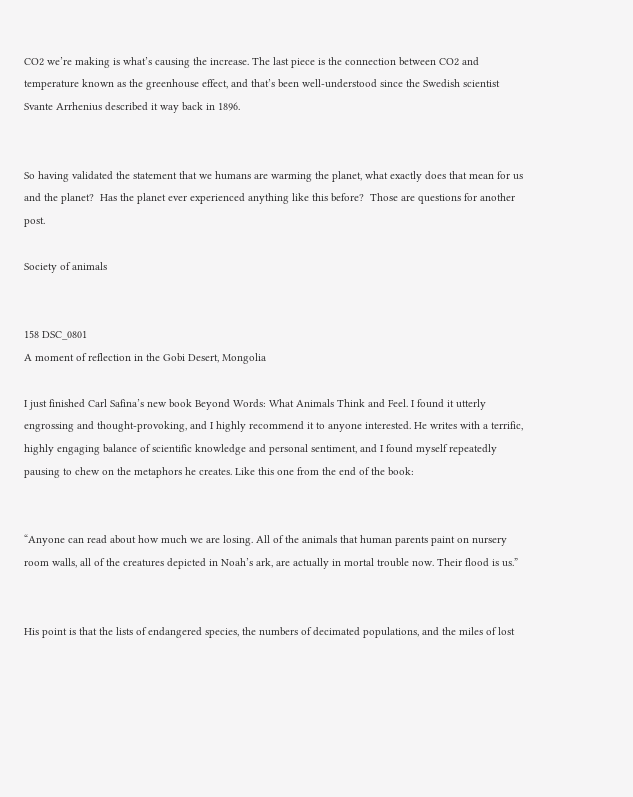CO2 we’re making is what’s causing the increase. The last piece is the connection between CO2 and temperature known as the greenhouse effect, and that’s been well-understood since the Swedish scientist Svante Arrhenius described it way back in 1896.


So having validated the statement that we humans are warming the planet, what exactly does that mean for us and the planet?  Has the planet ever experienced anything like this before?  Those are questions for another post.

Society of animals


158 DSC_0801
A moment of reflection in the Gobi Desert, Mongolia

I just finished Carl Safina’s new book Beyond Words: What Animals Think and Feel. I found it utterly engrossing and thought-provoking, and I highly recommend it to anyone interested. He writes with a terrific, highly engaging balance of scientific knowledge and personal sentiment, and I found myself repeatedly pausing to chew on the metaphors he creates. Like this one from the end of the book:


“Anyone can read about how much we are losing. All of the animals that human parents paint on nursery room walls, all of the creatures depicted in Noah’s ark, are actually in mortal trouble now. Their flood is us.”


His point is that the lists of endangered species, the numbers of decimated populations, and the miles of lost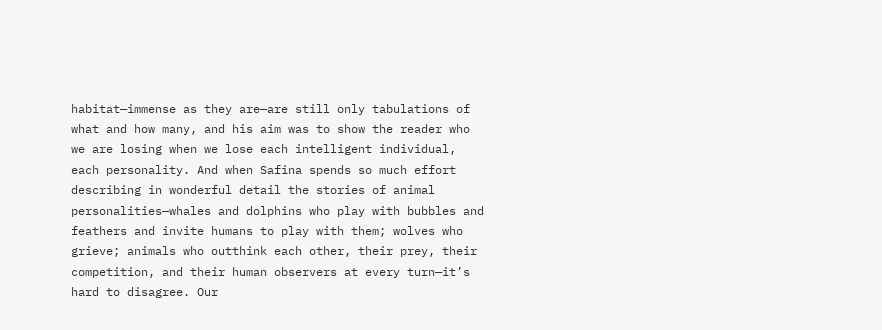habitat—immense as they are—are still only tabulations of what and how many, and his aim was to show the reader who we are losing when we lose each intelligent individual, each personality. And when Safina spends so much effort describing in wonderful detail the stories of animal personalities—whales and dolphins who play with bubbles and feathers and invite humans to play with them; wolves who grieve; animals who outthink each other, their prey, their competition, and their human observers at every turn—it’s hard to disagree. Our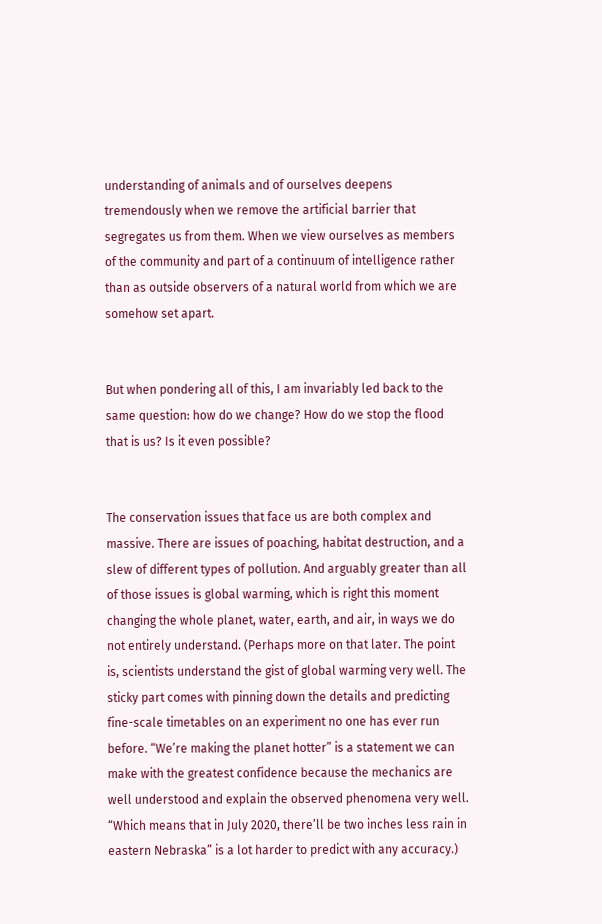understanding of animals and of ourselves deepens tremendously when we remove the artificial barrier that segregates us from them. When we view ourselves as members of the community and part of a continuum of intelligence rather than as outside observers of a natural world from which we are somehow set apart.


But when pondering all of this, I am invariably led back to the same question: how do we change? How do we stop the flood that is us? Is it even possible?


The conservation issues that face us are both complex and massive. There are issues of poaching, habitat destruction, and a slew of different types of pollution. And arguably greater than all of those issues is global warming, which is right this moment changing the whole planet, water, earth, and air, in ways we do not entirely understand. (Perhaps more on that later. The point is, scientists understand the gist of global warming very well. The sticky part comes with pinning down the details and predicting fine-scale timetables on an experiment no one has ever run before. “We’re making the planet hotter” is a statement we can make with the greatest confidence because the mechanics are well understood and explain the observed phenomena very well. “Which means that in July 2020, there’ll be two inches less rain in eastern Nebraska” is a lot harder to predict with any accuracy.)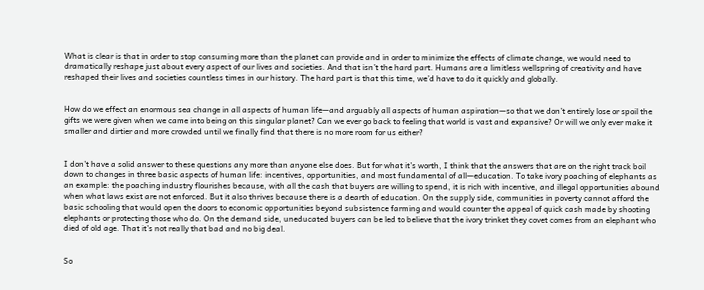What is clear is that in order to stop consuming more than the planet can provide and in order to minimize the effects of climate change, we would need to dramatically reshape just about every aspect of our lives and societies. And that isn’t the hard part. Humans are a limitless wellspring of creativity and have reshaped their lives and societies countless times in our history. The hard part is that this time, we’d have to do it quickly and globally.


How do we effect an enormous sea change in all aspects of human life—and arguably all aspects of human aspiration—so that we don’t entirely lose or spoil the gifts we were given when we came into being on this singular planet? Can we ever go back to feeling that world is vast and expansive? Or will we only ever make it smaller and dirtier and more crowded until we finally find that there is no more room for us either?


I don’t have a solid answer to these questions any more than anyone else does. But for what it’s worth, I think that the answers that are on the right track boil down to changes in three basic aspects of human life: incentives, opportunities, and most fundamental of all—education. To take ivory poaching of elephants as an example: the poaching industry flourishes because, with all the cash that buyers are willing to spend, it is rich with incentive, and illegal opportunities abound when what laws exist are not enforced. But it also thrives because there is a dearth of education. On the supply side, communities in poverty cannot afford the basic schooling that would open the doors to economic opportunities beyond subsistence farming and would counter the appeal of quick cash made by shooting elephants or protecting those who do. On the demand side, uneducated buyers can be led to believe that the ivory trinket they covet comes from an elephant who died of old age. That it’s not really that bad and no big deal.


So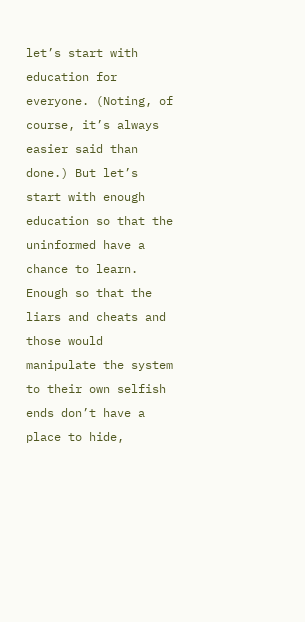let’s start with education for everyone. (Noting, of course, it’s always easier said than done.) But let’s start with enough education so that the uninformed have a chance to learn. Enough so that the liars and cheats and those would manipulate the system to their own selfish ends don’t have a place to hide,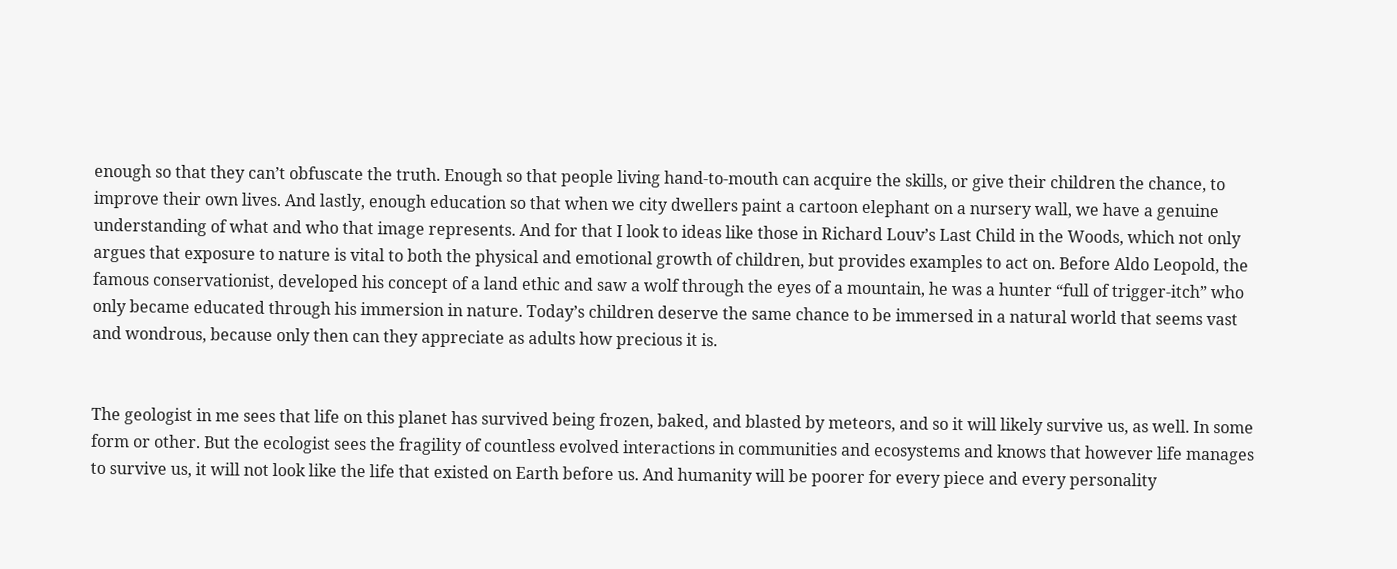enough so that they can’t obfuscate the truth. Enough so that people living hand-to-mouth can acquire the skills, or give their children the chance, to improve their own lives. And lastly, enough education so that when we city dwellers paint a cartoon elephant on a nursery wall, we have a genuine understanding of what and who that image represents. And for that I look to ideas like those in Richard Louv’s Last Child in the Woods, which not only argues that exposure to nature is vital to both the physical and emotional growth of children, but provides examples to act on. Before Aldo Leopold, the famous conservationist, developed his concept of a land ethic and saw a wolf through the eyes of a mountain, he was a hunter “full of trigger-itch” who only became educated through his immersion in nature. Today’s children deserve the same chance to be immersed in a natural world that seems vast and wondrous, because only then can they appreciate as adults how precious it is.


The geologist in me sees that life on this planet has survived being frozen, baked, and blasted by meteors, and so it will likely survive us, as well. In some form or other. But the ecologist sees the fragility of countless evolved interactions in communities and ecosystems and knows that however life manages to survive us, it will not look like the life that existed on Earth before us. And humanity will be poorer for every piece and every personality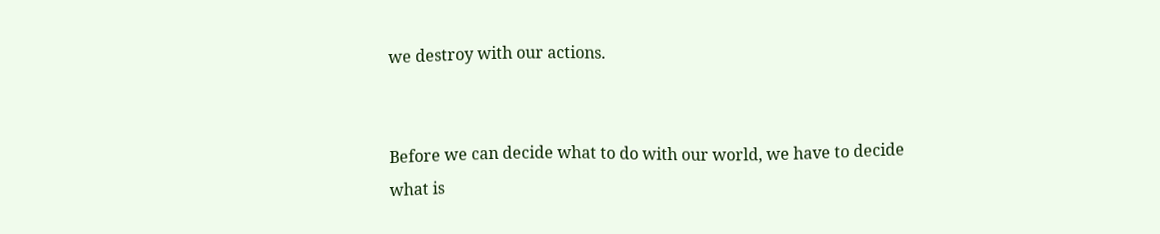we destroy with our actions.


Before we can decide what to do with our world, we have to decide what is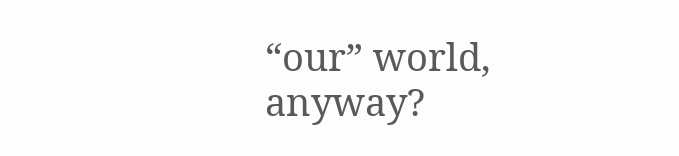“our” world, anyway?